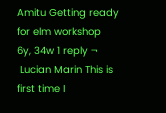Amitu Getting ready for elm workshop
6y, 34w 1 reply ¬
 Lucian Marin This is first time I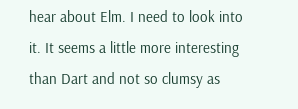hear about Elm. I need to look into it. It seems a little more interesting than Dart and not so clumsy as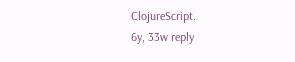ClojureScript.
6y, 33w reply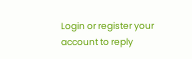Login or register your account to reply